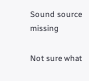Sound source missing

Not sure what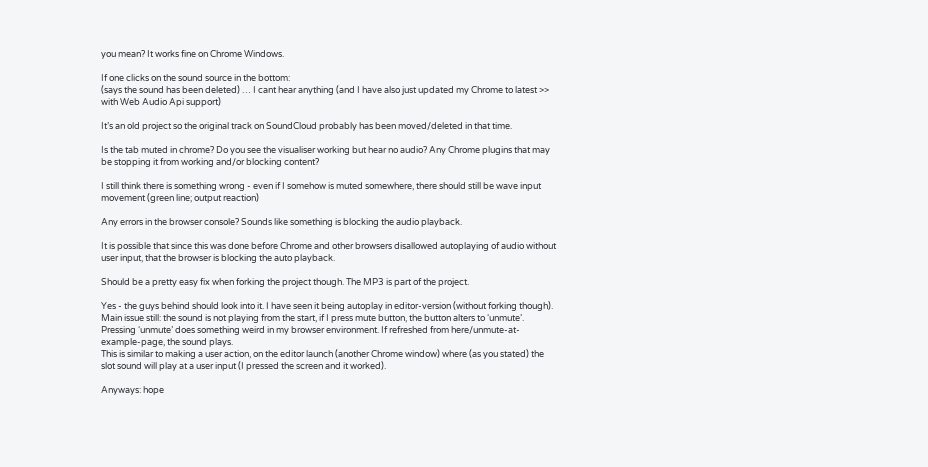you mean? It works fine on Chrome Windows.

If one clicks on the sound source in the bottom:
(says the sound has been deleted) … I cant hear anything (and I have also just updated my Chrome to latest >> with Web Audio Api support)

It’s an old project so the original track on SoundCloud probably has been moved/deleted in that time.

Is the tab muted in chrome? Do you see the visualiser working but hear no audio? Any Chrome plugins that may be stopping it from working and/or blocking content?

I still think there is something wrong - even if I somehow is muted somewhere, there should still be wave input movement (green line; output reaction)

Any errors in the browser console? Sounds like something is blocking the audio playback.

It is possible that since this was done before Chrome and other browsers disallowed autoplaying of audio without user input, that the browser is blocking the auto playback.

Should be a pretty easy fix when forking the project though. The MP3 is part of the project.

Yes - the guys behind should look into it. I have seen it being autoplay in editor-version (without forking though).
Main issue still: the sound is not playing from the start, if I press mute button, the button alters to ‘unmute’.
Pressing ‘unmute’ does something weird in my browser environment. If refreshed from here/unmute-at-example-page, the sound plays.
This is similar to making a user action, on the editor launch (another Chrome window) where (as you stated) the slot sound will play at a user input (I pressed the screen and it worked).

Anyways: hope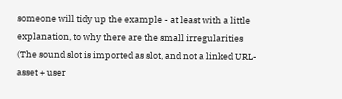someone will tidy up the example - at least with a little explanation, to why there are the small irregularities (The sound slot is imported as slot, and not a linked URL-asset + user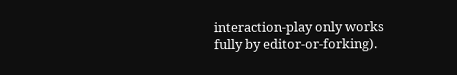interaction-play only works fully by editor-or-forking).